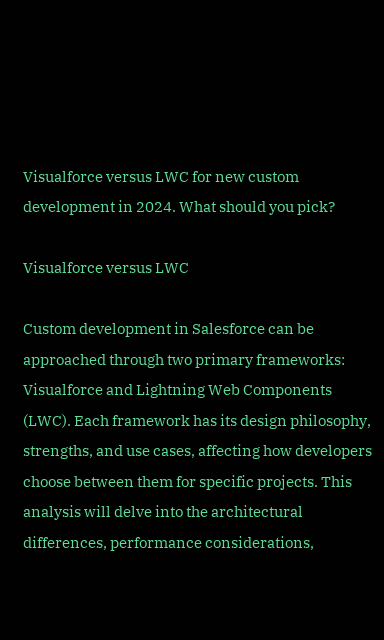Visualforce versus LWC for new custom development in 2024. What should you pick?

Visualforce versus LWC

Custom development in Salesforce can be approached through two primary frameworks: Visualforce and Lightning Web Components (LWC). Each framework has its design philosophy, strengths, and use cases, affecting how developers choose between them for specific projects. This analysis will delve into the architectural differences, performance considerations,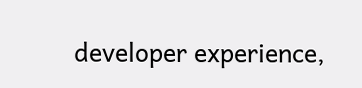developer experience,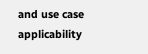and use case applicability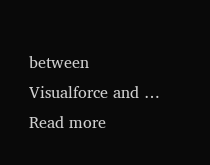between Visualforce and … Read more